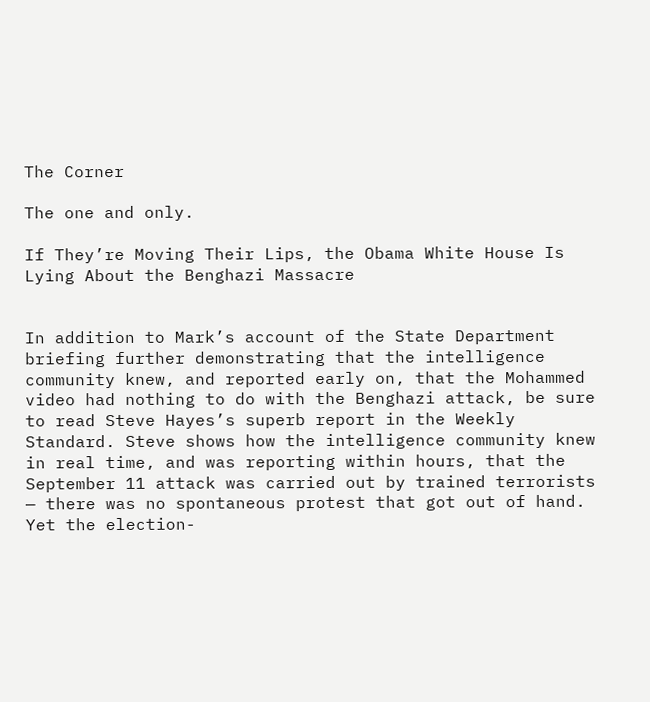The Corner

The one and only.

If They’re Moving Their Lips, the Obama White House Is Lying About the Benghazi Massacre


In addition to Mark’s account of the State Department briefing further demonstrating that the intelligence community knew, and reported early on, that the Mohammed video had nothing to do with the Benghazi attack, be sure to read Steve Hayes’s superb report in the Weekly Standard. Steve shows how the intelligence community knew in real time, and was reporting within hours, that the September 11 attack was carried out by trained terrorists — there was no spontaneous protest that got out of hand. Yet the election-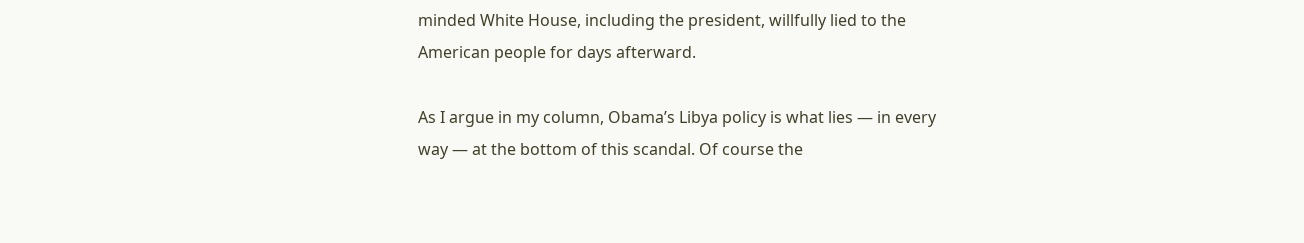minded White House, including the president, willfully lied to the American people for days afterward.

As I argue in my column, Obama’s Libya policy is what lies — in every way — at the bottom of this scandal. Of course the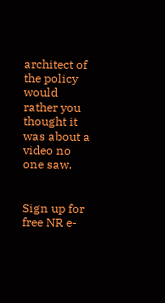architect of the policy would rather you thought it was about a video no one saw.


Sign up for free NR e-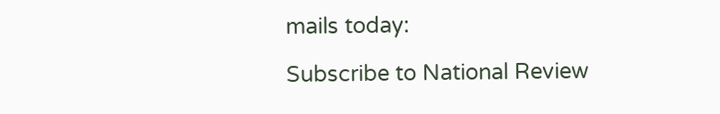mails today:

Subscribe to National Review